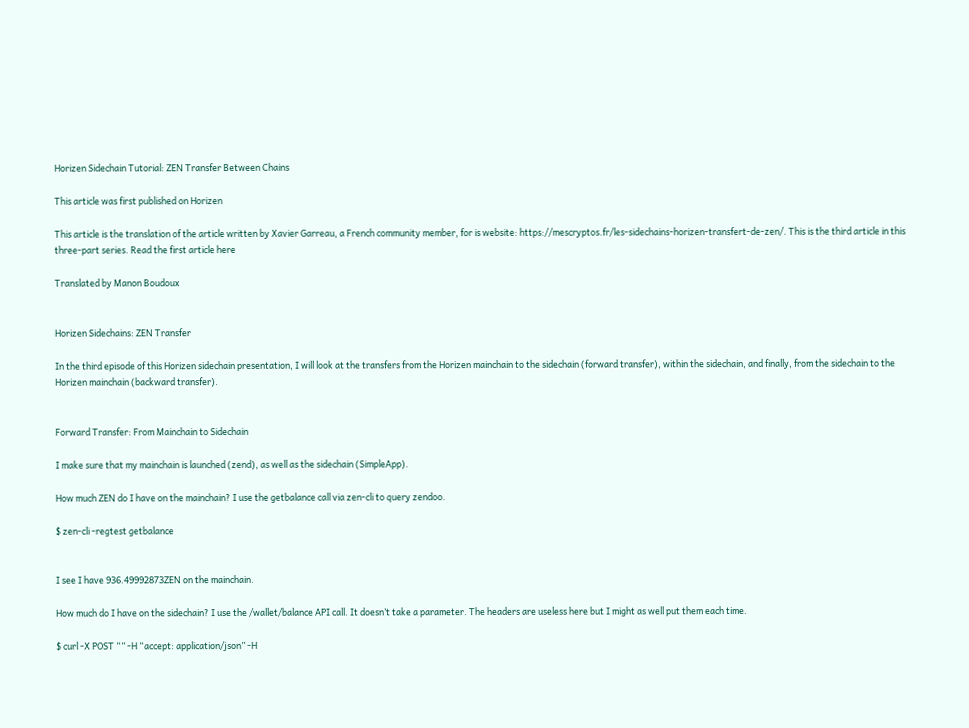Horizen Sidechain Tutorial: ZEN Transfer Between Chains

This article was first published on Horizen

This article is the translation of the article written by Xavier Garreau, a French community member, for is website: https://mescryptos.fr/les-sidechains-horizen-transfert-de-zen/. This is the third article in this three-part series. Read the first article here

Translated by Manon Boudoux


Horizen Sidechains: ZEN Transfer

In the third episode of this Horizen sidechain presentation, I will look at the transfers from the Horizen mainchain to the sidechain (forward transfer), within the sidechain, and finally, from the sidechain to the Horizen mainchain (backward transfer).


Forward Transfer: From Mainchain to Sidechain

I make sure that my mainchain is launched (zend), as well as the sidechain (SimpleApp).

How much ZEN do I have on the mainchain? I use the getbalance call via zen-cli to query zendoo.

$ zen-cli -regtest getbalance


I see I have 936.49992873ZEN on the mainchain.

How much do I have on the sidechain? I use the /wallet/balance API call. It doesn’t take a parameter. The headers are useless here but I might as well put them each time.

$ curl -X POST “” -H “accept: application/json” -H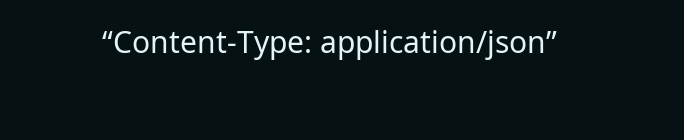“Content-Type: application/json”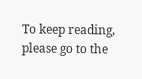To keep reading, please go to the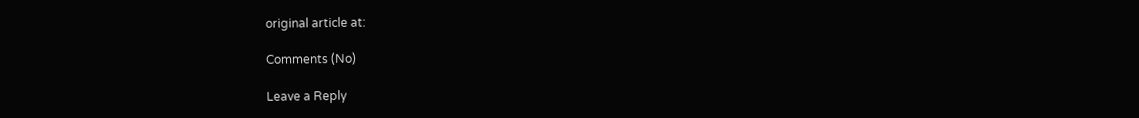original article at:

Comments (No)

Leave a Reply